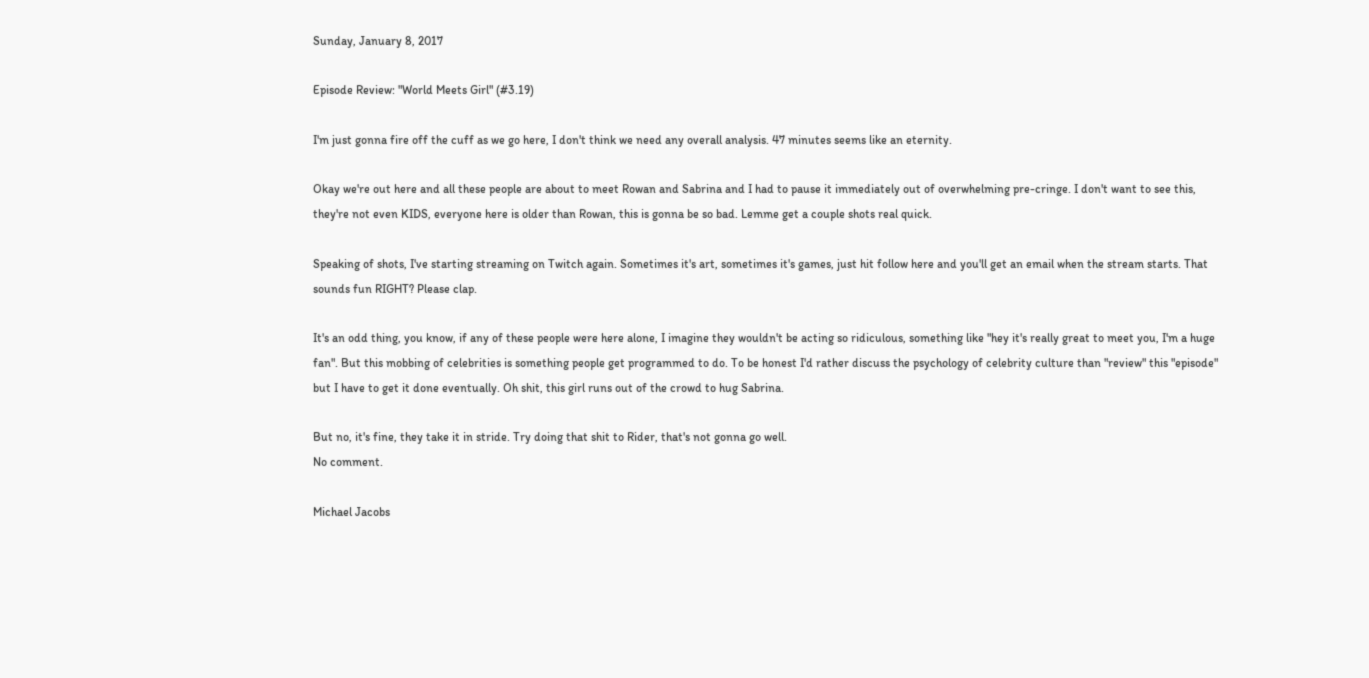Sunday, January 8, 2017

Episode Review: "World Meets Girl" (#3.19)

I'm just gonna fire off the cuff as we go here, I don't think we need any overall analysis. 47 minutes seems like an eternity.

Okay we're out here and all these people are about to meet Rowan and Sabrina and I had to pause it immediately out of overwhelming pre-cringe. I don't want to see this, they're not even KIDS, everyone here is older than Rowan, this is gonna be so bad. Lemme get a couple shots real quick.

Speaking of shots, I've starting streaming on Twitch again. Sometimes it's art, sometimes it's games, just hit follow here and you'll get an email when the stream starts. That sounds fun RIGHT? Please clap.

It's an odd thing, you know, if any of these people were here alone, I imagine they wouldn't be acting so ridiculous, something like "hey it's really great to meet you, I'm a huge fan". But this mobbing of celebrities is something people get programmed to do. To be honest I'd rather discuss the psychology of celebrity culture than "review" this "episode" but I have to get it done eventually. Oh shit, this girl runs out of the crowd to hug Sabrina.

But no, it's fine, they take it in stride. Try doing that shit to Rider, that's not gonna go well.
No comment.

Michael Jacobs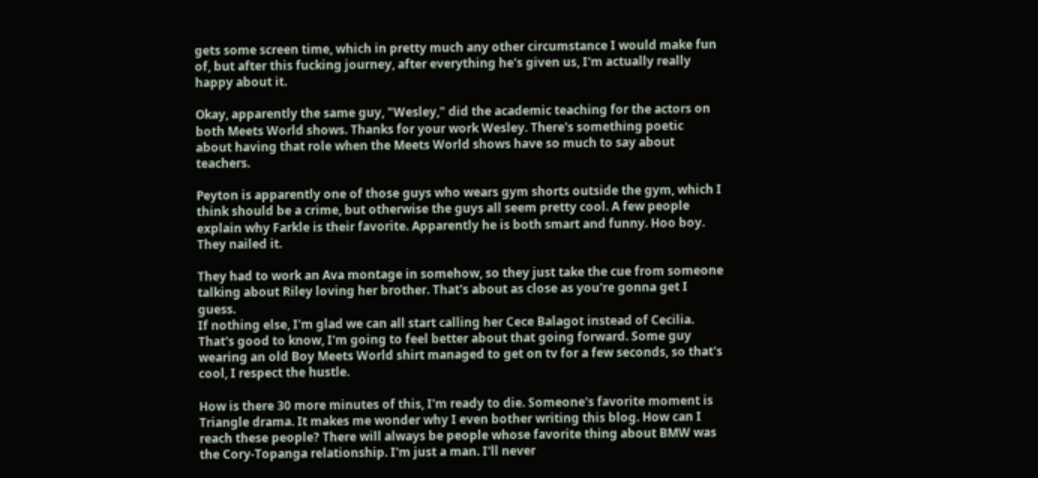gets some screen time, which in pretty much any other circumstance I would make fun of, but after this fucking journey, after everything he's given us, I'm actually really happy about it.

Okay, apparently the same guy, "Wesley," did the academic teaching for the actors on both Meets World shows. Thanks for your work Wesley. There's something poetic about having that role when the Meets World shows have so much to say about teachers.

Peyton is apparently one of those guys who wears gym shorts outside the gym, which I think should be a crime, but otherwise the guys all seem pretty cool. A few people explain why Farkle is their favorite. Apparently he is both smart and funny. Hoo boy. They nailed it.

They had to work an Ava montage in somehow, so they just take the cue from someone talking about Riley loving her brother. That's about as close as you're gonna get I guess.
If nothing else, I'm glad we can all start calling her Cece Balagot instead of Cecilia. That's good to know, I'm going to feel better about that going forward. Some guy wearing an old Boy Meets World shirt managed to get on tv for a few seconds, so that's cool, I respect the hustle.

How is there 30 more minutes of this, I'm ready to die. Someone's favorite moment is Triangle drama. It makes me wonder why I even bother writing this blog. How can I reach these people? There will always be people whose favorite thing about BMW was the Cory-Topanga relationship. I'm just a man. I'll never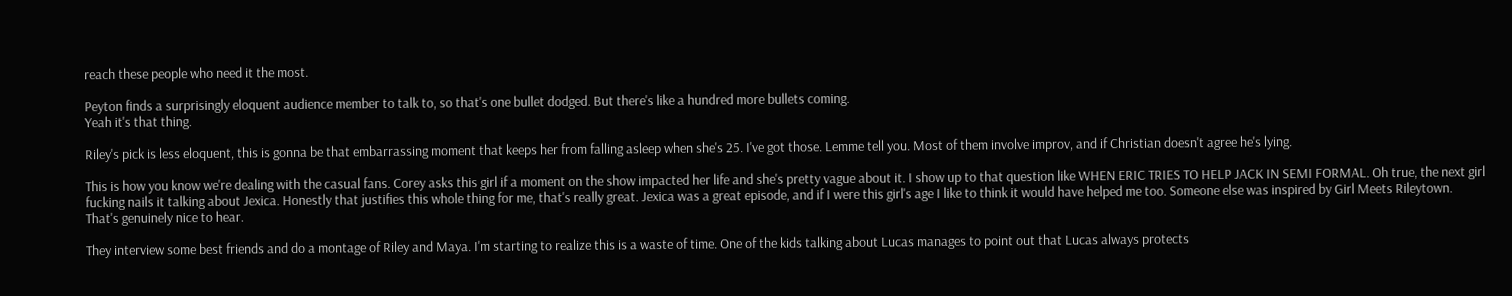reach these people who need it the most.

Peyton finds a surprisingly eloquent audience member to talk to, so that's one bullet dodged. But there's like a hundred more bullets coming.
Yeah it's that thing.

Riley's pick is less eloquent, this is gonna be that embarrassing moment that keeps her from falling asleep when she's 25. I've got those. Lemme tell you. Most of them involve improv, and if Christian doesn't agree he's lying.

This is how you know we're dealing with the casual fans. Corey asks this girl if a moment on the show impacted her life and she's pretty vague about it. I show up to that question like WHEN ERIC TRIES TO HELP JACK IN SEMI FORMAL. Oh true, the next girl fucking nails it talking about Jexica. Honestly that justifies this whole thing for me, that's really great. Jexica was a great episode, and if I were this girl's age I like to think it would have helped me too. Someone else was inspired by Girl Meets Rileytown. That's genuinely nice to hear.

They interview some best friends and do a montage of Riley and Maya. I'm starting to realize this is a waste of time. One of the kids talking about Lucas manages to point out that Lucas always protects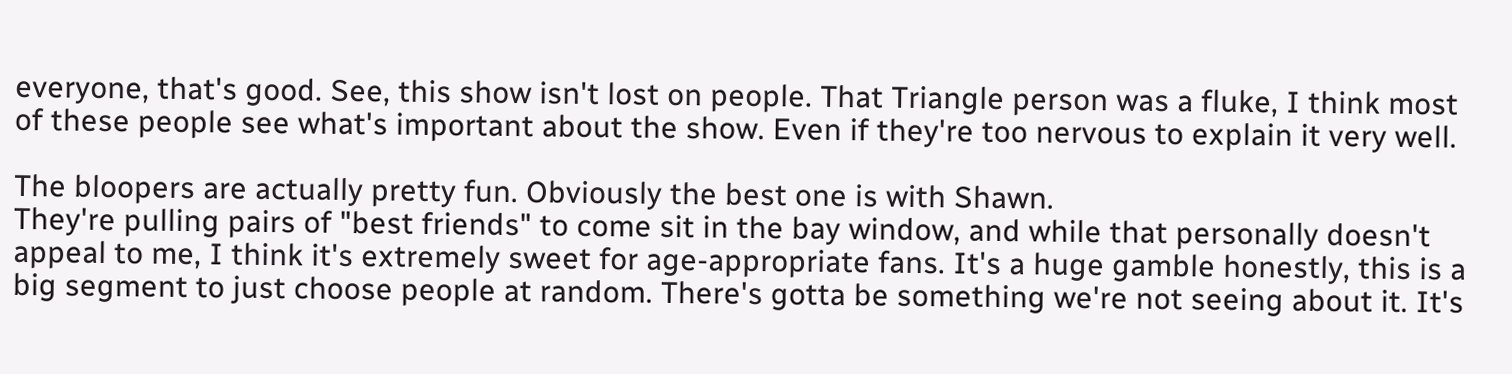everyone, that's good. See, this show isn't lost on people. That Triangle person was a fluke, I think most of these people see what's important about the show. Even if they're too nervous to explain it very well.

The bloopers are actually pretty fun. Obviously the best one is with Shawn.
They're pulling pairs of "best friends" to come sit in the bay window, and while that personally doesn't appeal to me, I think it's extremely sweet for age-appropriate fans. It's a huge gamble honestly, this is a big segment to just choose people at random. There's gotta be something we're not seeing about it. It's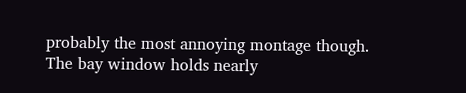probably the most annoying montage though. The bay window holds nearly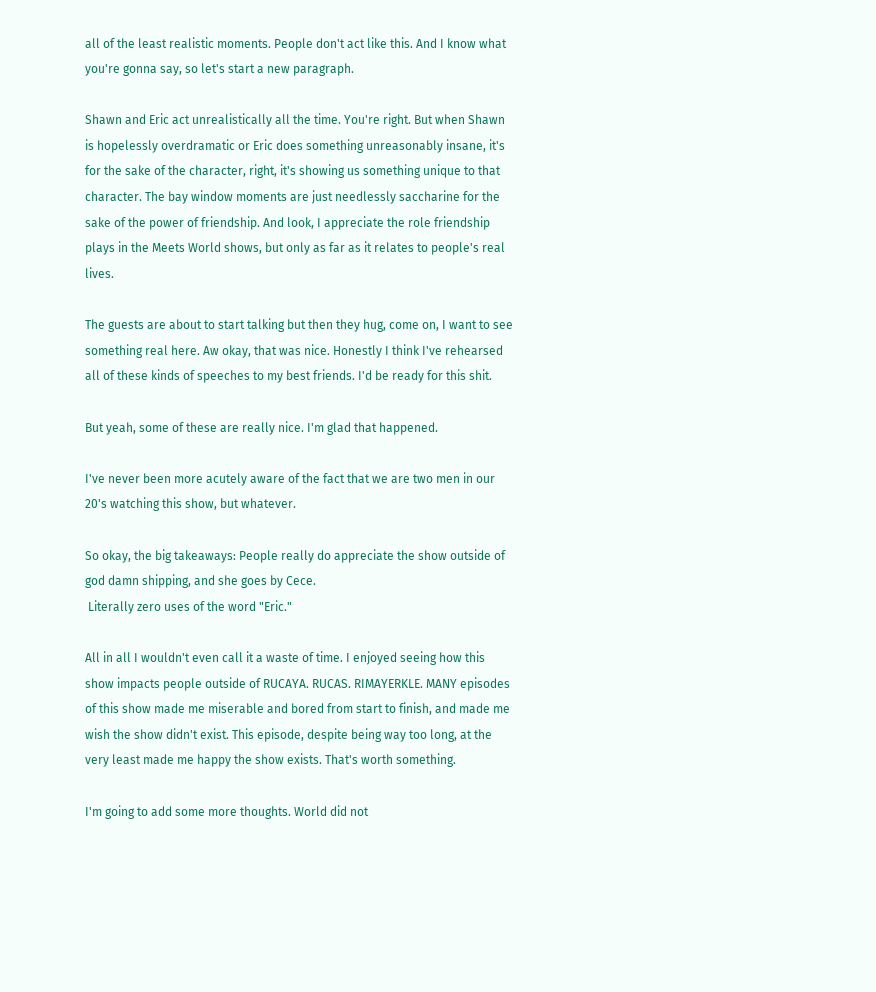all of the least realistic moments. People don't act like this. And I know what you're gonna say, so let's start a new paragraph.

Shawn and Eric act unrealistically all the time. You're right. But when Shawn is hopelessly overdramatic or Eric does something unreasonably insane, it's for the sake of the character, right, it's showing us something unique to that character. The bay window moments are just needlessly saccharine for the sake of the power of friendship. And look, I appreciate the role friendship plays in the Meets World shows, but only as far as it relates to people's real lives.

The guests are about to start talking but then they hug, come on, I want to see something real here. Aw okay, that was nice. Honestly I think I've rehearsed all of these kinds of speeches to my best friends. I'd be ready for this shit.

But yeah, some of these are really nice. I'm glad that happened.

I've never been more acutely aware of the fact that we are two men in our 20's watching this show, but whatever.

So okay, the big takeaways: People really do appreciate the show outside of god damn shipping, and she goes by Cece.
 Literally zero uses of the word "Eric."

All in all I wouldn't even call it a waste of time. I enjoyed seeing how this show impacts people outside of RUCAYA. RUCAS. RIMAYERKLE. MANY episodes of this show made me miserable and bored from start to finish, and made me wish the show didn't exist. This episode, despite being way too long, at the very least made me happy the show exists. That's worth something.

I'm going to add some more thoughts. World did not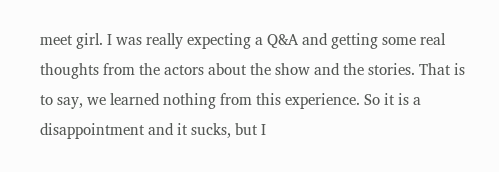meet girl. I was really expecting a Q&A and getting some real thoughts from the actors about the show and the stories. That is to say, we learned nothing from this experience. So it is a disappointment and it sucks, but I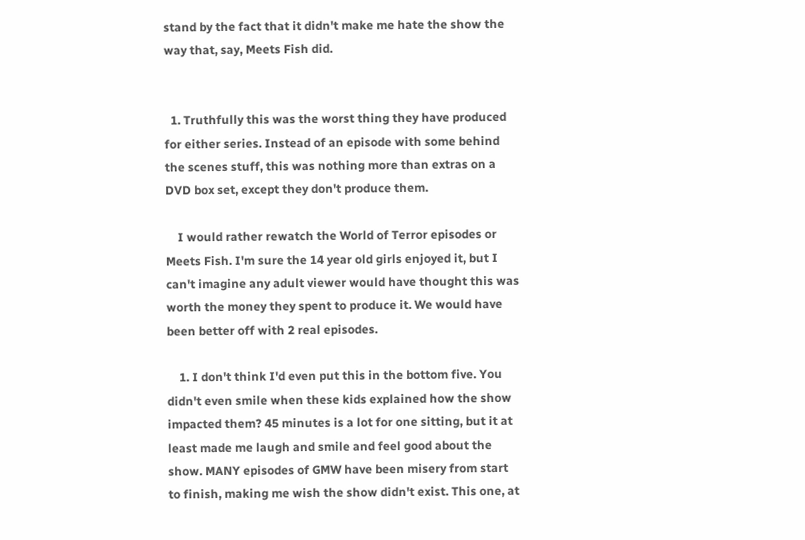stand by the fact that it didn't make me hate the show the way that, say, Meets Fish did.


  1. Truthfully this was the worst thing they have produced for either series. Instead of an episode with some behind the scenes stuff, this was nothing more than extras on a DVD box set, except they don't produce them.

    I would rather rewatch the World of Terror episodes or Meets Fish. I'm sure the 14 year old girls enjoyed it, but I can't imagine any adult viewer would have thought this was worth the money they spent to produce it. We would have been better off with 2 real episodes.

    1. I don't think I'd even put this in the bottom five. You didn't even smile when these kids explained how the show impacted them? 45 minutes is a lot for one sitting, but it at least made me laugh and smile and feel good about the show. MANY episodes of GMW have been misery from start to finish, making me wish the show didn't exist. This one, at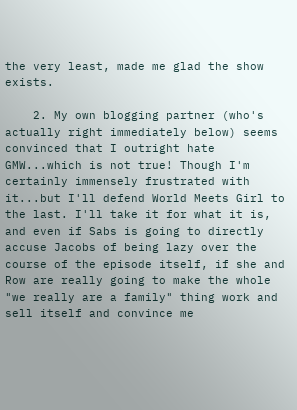the very least, made me glad the show exists.

    2. My own blogging partner (who's actually right immediately below) seems convinced that I outright hate GMW...which is not true! Though I'm certainly immensely frustrated with it...but I'll defend World Meets Girl to the last. I'll take it for what it is, and even if Sabs is going to directly accuse Jacobs of being lazy over the course of the episode itself, if she and Row are really going to make the whole "we really are a family" thing work and sell itself and convince me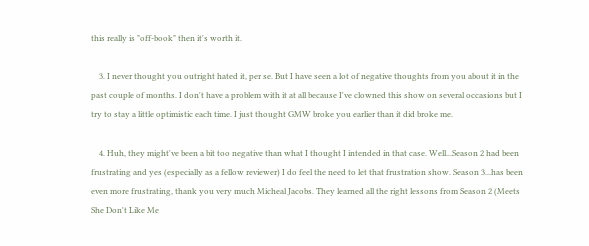this really is "off-book" then it's worth it.

    3. I never thought you outright hated it, per se. But I have seen a lot of negative thoughts from you about it in the past couple of months. I don't have a problem with it at all because I've clowned this show on several occasions but I try to stay a little optimistic each time. I just thought GMW broke you earlier than it did broke me.

    4. Huh, they might've been a bit too negative than what I thought I intended in that case. Well...Season 2 had been frustrating and yes (especially as a fellow reviewer) I do feel the need to let that frustration show. Season 3...has been even more frustrating, thank you very much Micheal Jacobs. They learned all the right lessons from Season 2 (Meets She Don't Like Me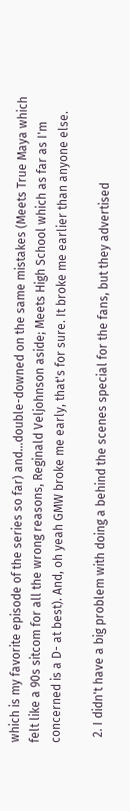which is my favorite episode of the series so far) and...double-downed on the same mistakes (Meets True Maya which felt like a 90s sitcom for all the wrong reasons, Reginald Veljohnson aside; Meets High School which as far as I'm concerned is a D- at best). And, oh yeah GMW broke me early, that's for sure. It broke me earlier than anyone else.

  2. I didn't have a big problem with doing a behind the scenes special for the fans, but they advertised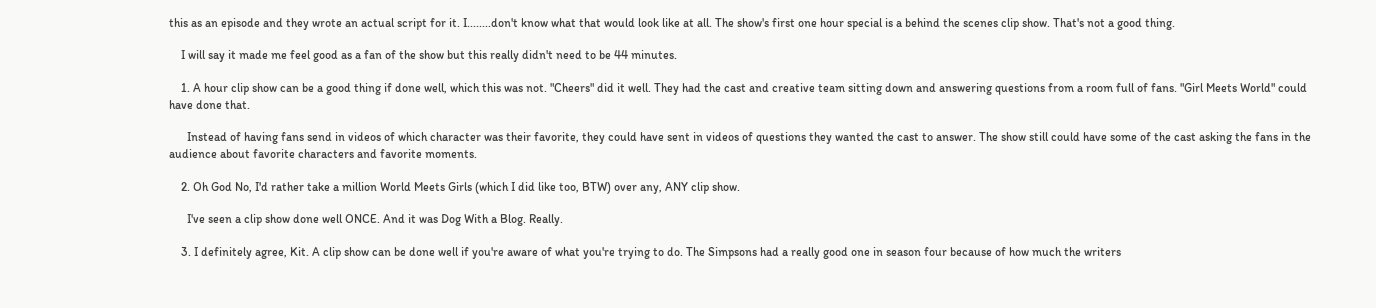this as an episode and they wrote an actual script for it. I........don't know what that would look like at all. The show's first one hour special is a behind the scenes clip show. That's not a good thing.

    I will say it made me feel good as a fan of the show but this really didn't need to be 44 minutes.

    1. A hour clip show can be a good thing if done well, which this was not. "Cheers" did it well. They had the cast and creative team sitting down and answering questions from a room full of fans. "Girl Meets World" could have done that.

      Instead of having fans send in videos of which character was their favorite, they could have sent in videos of questions they wanted the cast to answer. The show still could have some of the cast asking the fans in the audience about favorite characters and favorite moments.

    2. Oh God No, I'd rather take a million World Meets Girls (which I did like too, BTW) over any, ANY clip show.

      I've seen a clip show done well ONCE. And it was Dog With a Blog. Really.

    3. I definitely agree, Kit. A clip show can be done well if you're aware of what you're trying to do. The Simpsons had a really good one in season four because of how much the writers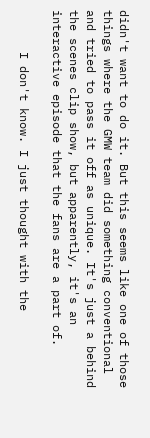didn't want to do it. But this seems like one of those things where the GMW team did something conventional and tried to pass it off as unique. It's just a behind the scenes clip show, but apparently, it's an interactive episode that the fans are a part of.

      I don't know. I just thought with the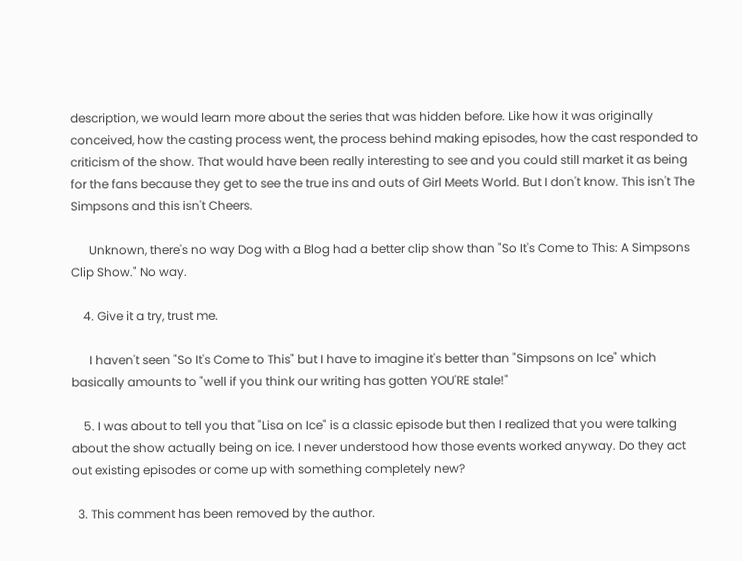description, we would learn more about the series that was hidden before. Like how it was originally conceived, how the casting process went, the process behind making episodes, how the cast responded to criticism of the show. That would have been really interesting to see and you could still market it as being for the fans because they get to see the true ins and outs of Girl Meets World. But I don't know. This isn't The Simpsons and this isn't Cheers.

      Unknown, there's no way Dog with a Blog had a better clip show than "So It's Come to This: A Simpsons Clip Show." No way.

    4. Give it a try, trust me.

      I haven't seen "So It's Come to This" but I have to imagine it's better than "Simpsons on Ice" which basically amounts to "well if you think our writing has gotten YOU'RE stale!"

    5. I was about to tell you that "Lisa on Ice" is a classic episode but then I realized that you were talking about the show actually being on ice. I never understood how those events worked anyway. Do they act out existing episodes or come up with something completely new?

  3. This comment has been removed by the author.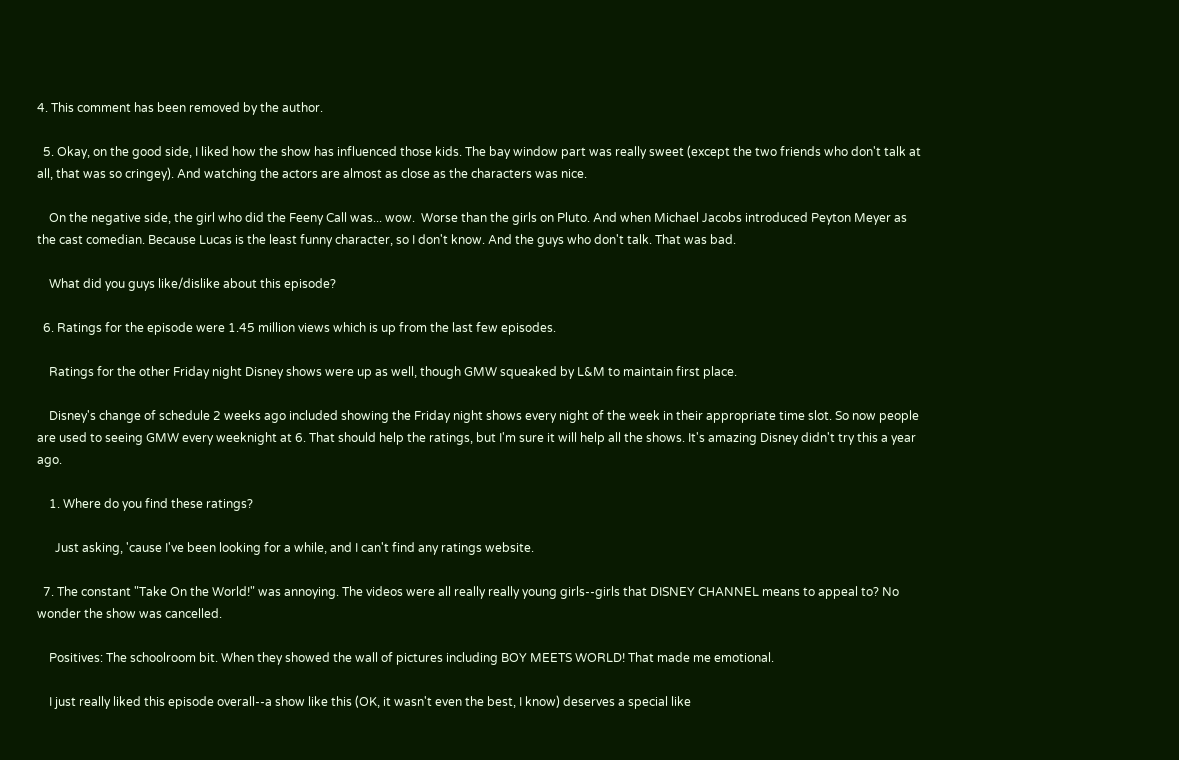4. This comment has been removed by the author.

  5. Okay, on the good side, I liked how the show has influenced those kids. The bay window part was really sweet (except the two friends who don't talk at all, that was so cringey). And watching the actors are almost as close as the characters was nice.

    On the negative side, the girl who did the Feeny Call was... wow.  Worse than the girls on Pluto. And when Michael Jacobs introduced Peyton Meyer as the cast comedian. Because Lucas is the least funny character, so I don't know. And the guys who don't talk. That was bad.

    What did you guys like/dislike about this episode?

  6. Ratings for the episode were 1.45 million views which is up from the last few episodes.

    Ratings for the other Friday night Disney shows were up as well, though GMW squeaked by L&M to maintain first place.

    Disney's change of schedule 2 weeks ago included showing the Friday night shows every night of the week in their appropriate time slot. So now people are used to seeing GMW every weeknight at 6. That should help the ratings, but I'm sure it will help all the shows. It's amazing Disney didn't try this a year ago.

    1. Where do you find these ratings?

      Just asking, 'cause I've been looking for a while, and I can't find any ratings website.

  7. The constant "Take On the World!" was annoying. The videos were all really really young girls--girls that DISNEY CHANNEL means to appeal to? No wonder the show was cancelled.

    Positives: The schoolroom bit. When they showed the wall of pictures including BOY MEETS WORLD! That made me emotional.

    I just really liked this episode overall--a show like this (OK, it wasn't even the best, I know) deserves a special like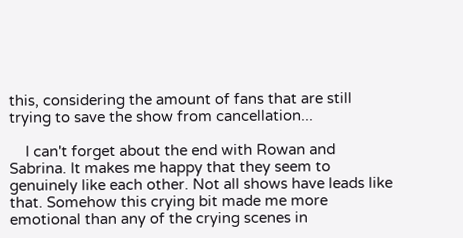this, considering the amount of fans that are still trying to save the show from cancellation...

    I can't forget about the end with Rowan and Sabrina. It makes me happy that they seem to genuinely like each other. Not all shows have leads like that. Somehow this crying bit made me more emotional than any of the crying scenes in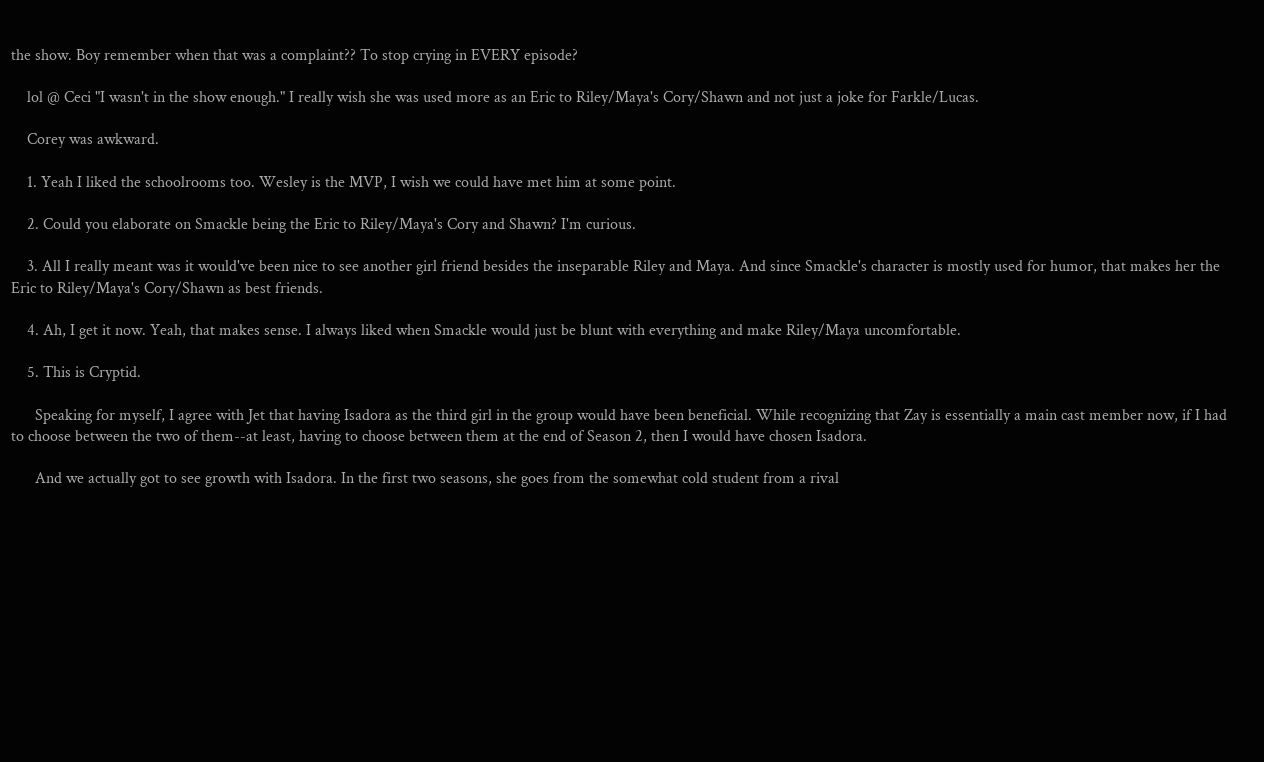the show. Boy remember when that was a complaint?? To stop crying in EVERY episode?

    lol @ Ceci "I wasn't in the show enough." I really wish she was used more as an Eric to Riley/Maya's Cory/Shawn and not just a joke for Farkle/Lucas.

    Corey was awkward.

    1. Yeah I liked the schoolrooms too. Wesley is the MVP, I wish we could have met him at some point.

    2. Could you elaborate on Smackle being the Eric to Riley/Maya's Cory and Shawn? I'm curious.

    3. All I really meant was it would've been nice to see another girl friend besides the inseparable Riley and Maya. And since Smackle's character is mostly used for humor, that makes her the Eric to Riley/Maya's Cory/Shawn as best friends.

    4. Ah, I get it now. Yeah, that makes sense. I always liked when Smackle would just be blunt with everything and make Riley/Maya uncomfortable.

    5. This is Cryptid.

      Speaking for myself, I agree with Jet that having Isadora as the third girl in the group would have been beneficial. While recognizing that Zay is essentially a main cast member now, if I had to choose between the two of them--at least, having to choose between them at the end of Season 2, then I would have chosen Isadora.

      And we actually got to see growth with Isadora. In the first two seasons, she goes from the somewhat cold student from a rival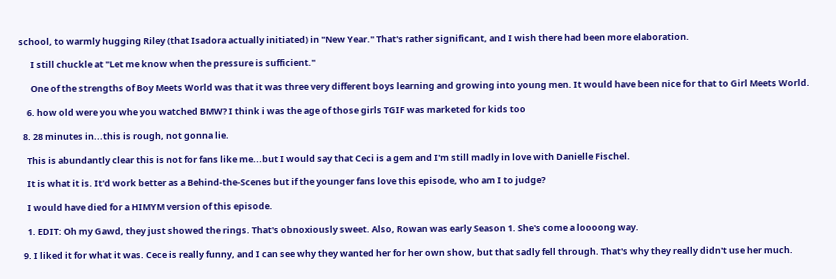school, to warmly hugging Riley (that Isadora actually initiated) in "New Year." That's rather significant, and I wish there had been more elaboration.

      I still chuckle at "Let me know when the pressure is sufficient."

      One of the strengths of Boy Meets World was that it was three very different boys learning and growing into young men. It would have been nice for that to Girl Meets World.

    6. how old were you whe you watched BMW? I think i was the age of those girls TGIF was marketed for kids too

  8. 28 minutes in...this is rough, not gonna lie.

    This is abundantly clear this is not for fans like me...but I would say that Ceci is a gem and I'm still madly in love with Danielle Fischel.

    It is what it is. It'd work better as a Behind-the-Scenes but if the younger fans love this episode, who am I to judge?

    I would have died for a HIMYM version of this episode.

    1. EDIT: Oh my Gawd, they just showed the rings. That's obnoxiously sweet. Also, Rowan was early Season 1. She's come a loooong way.

  9. I liked it for what it was. Cece is really funny, and I can see why they wanted her for her own show, but that sadly fell through. That's why they really didn't use her much.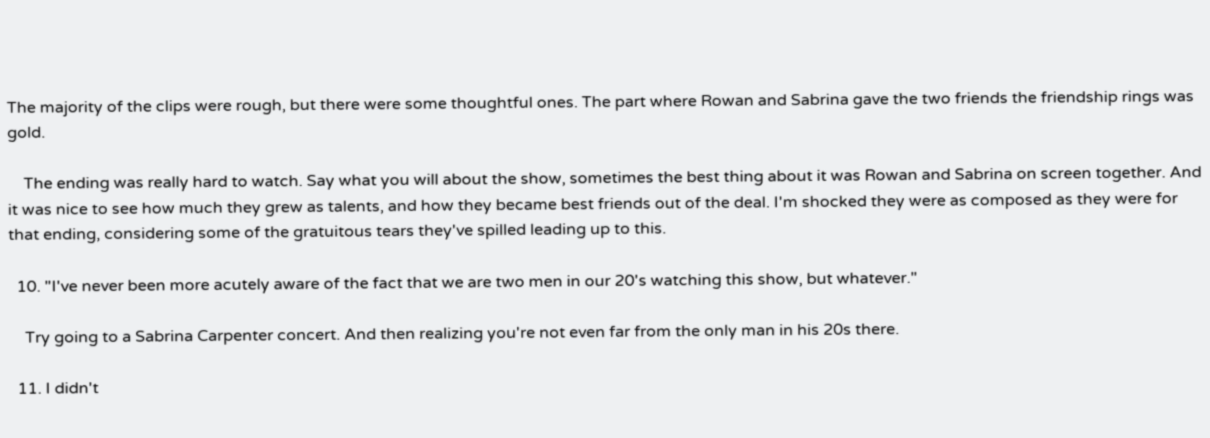The majority of the clips were rough, but there were some thoughtful ones. The part where Rowan and Sabrina gave the two friends the friendship rings was gold.

    The ending was really hard to watch. Say what you will about the show, sometimes the best thing about it was Rowan and Sabrina on screen together. And it was nice to see how much they grew as talents, and how they became best friends out of the deal. I'm shocked they were as composed as they were for that ending, considering some of the gratuitous tears they've spilled leading up to this.

  10. "I've never been more acutely aware of the fact that we are two men in our 20's watching this show, but whatever."

    Try going to a Sabrina Carpenter concert. And then realizing you're not even far from the only man in his 20s there.

  11. I didn't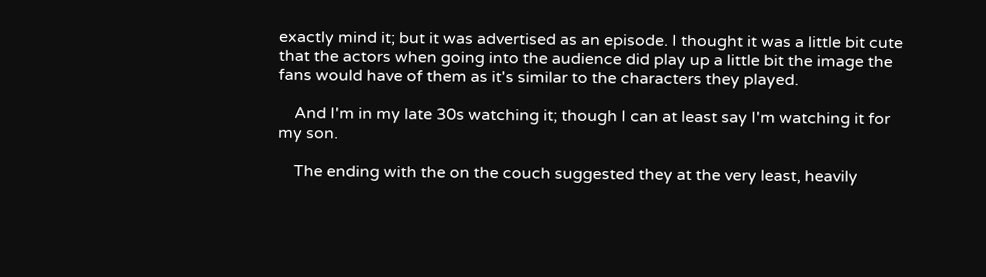exactly mind it; but it was advertised as an episode. I thought it was a little bit cute that the actors when going into the audience did play up a little bit the image the fans would have of them as it's similar to the characters they played.

    And I'm in my late 30s watching it; though I can at least say I'm watching it for my son.

    The ending with the on the couch suggested they at the very least, heavily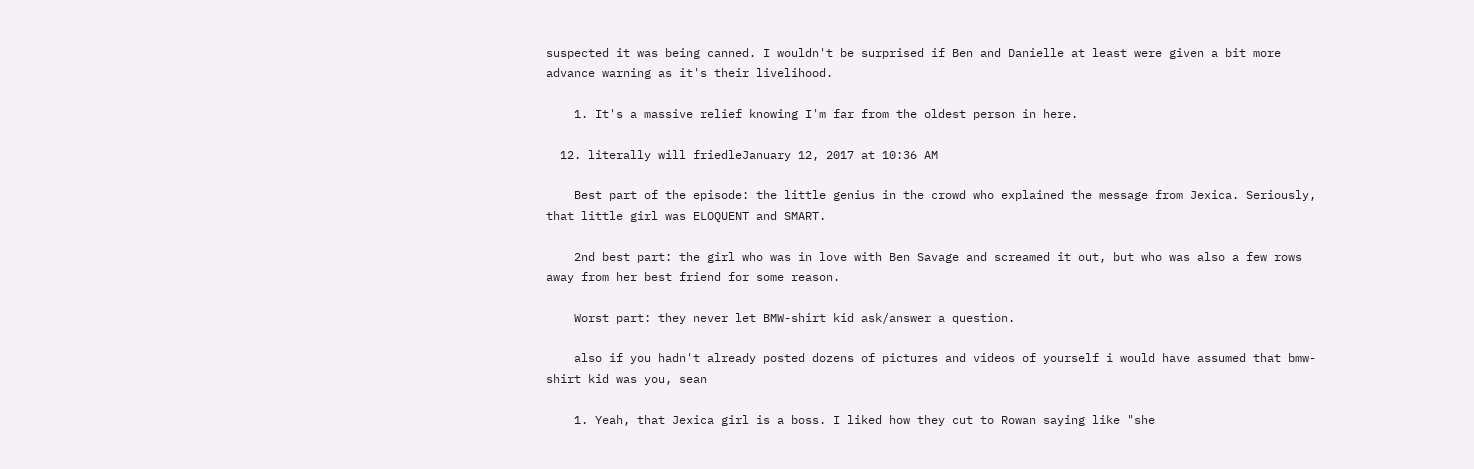suspected it was being canned. I wouldn't be surprised if Ben and Danielle at least were given a bit more advance warning as it's their livelihood.

    1. It's a massive relief knowing I'm far from the oldest person in here.

  12. literally will friedleJanuary 12, 2017 at 10:36 AM

    Best part of the episode: the little genius in the crowd who explained the message from Jexica. Seriously, that little girl was ELOQUENT and SMART.

    2nd best part: the girl who was in love with Ben Savage and screamed it out, but who was also a few rows away from her best friend for some reason.

    Worst part: they never let BMW-shirt kid ask/answer a question.

    also if you hadn't already posted dozens of pictures and videos of yourself i would have assumed that bmw-shirt kid was you, sean

    1. Yeah, that Jexica girl is a boss. I liked how they cut to Rowan saying like "she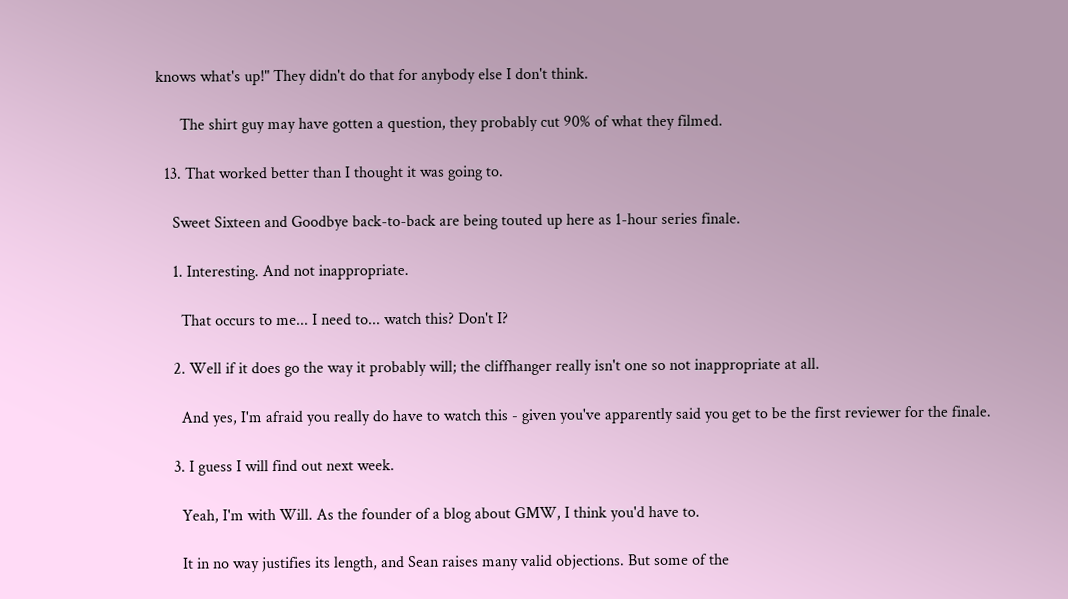knows what's up!" They didn't do that for anybody else I don't think.

      The shirt guy may have gotten a question, they probably cut 90% of what they filmed.

  13. That worked better than I thought it was going to.

    Sweet Sixteen and Goodbye back-to-back are being touted up here as 1-hour series finale.

    1. Interesting. And not inappropriate.

      That occurs to me... I need to... watch this? Don't I?

    2. Well if it does go the way it probably will; the cliffhanger really isn't one so not inappropriate at all.

      And yes, I'm afraid you really do have to watch this - given you've apparently said you get to be the first reviewer for the finale.

    3. I guess I will find out next week.

      Yeah, I'm with Will. As the founder of a blog about GMW, I think you'd have to.

      It in no way justifies its length, and Sean raises many valid objections. But some of the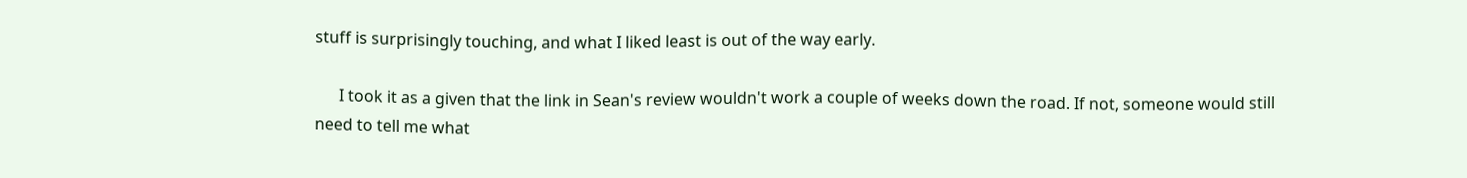stuff is surprisingly touching, and what I liked least is out of the way early.

      I took it as a given that the link in Sean's review wouldn't work a couple of weeks down the road. If not, someone would still need to tell me what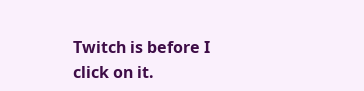Twitch is before I click on it.